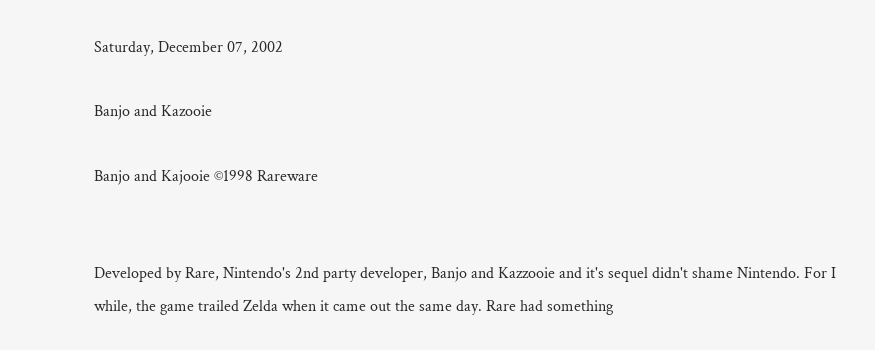Saturday, December 07, 2002

Banjo and Kazooie

Banjo and Kajooie ©1998 Rareware


Developed by Rare, Nintendo's 2nd party developer, Banjo and Kazzooie and it's sequel didn't shame Nintendo. For I while, the game trailed Zelda when it came out the same day. Rare had something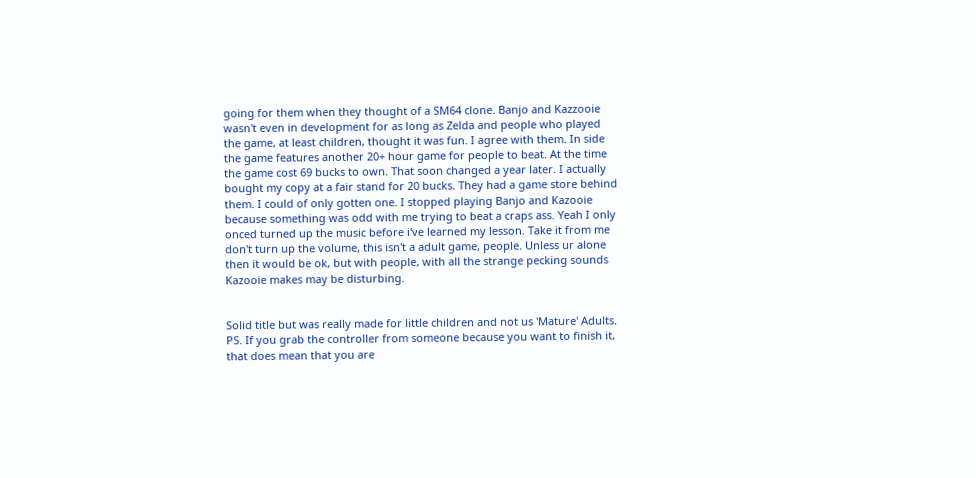going for them when they thought of a SM64 clone. Banjo and Kazzooie wasn't even in development for as long as Zelda and people who played the game, at least children, thought it was fun. I agree with them. In side the game features another 20+ hour game for people to beat. At the time the game cost 69 bucks to own. That soon changed a year later. I actually bought my copy at a fair stand for 20 bucks. They had a game store behind them. I could of only gotten one. I stopped playing Banjo and Kazooie because something was odd with me trying to beat a craps ass. Yeah I only onced turned up the music before i've learned my lesson. Take it from me don't turn up the volume, this isn't a adult game, people. Unless ur alone then it would be ok, but with people, with all the strange pecking sounds Kazooie makes may be disturbing.


Solid title but was really made for little children and not us 'Mature' Adults. PS. If you grab the controller from someone because you want to finish it, that does mean that you are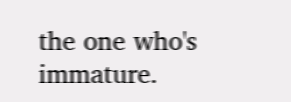the one who's immature.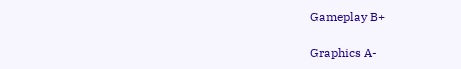Gameplay B+

Graphics A-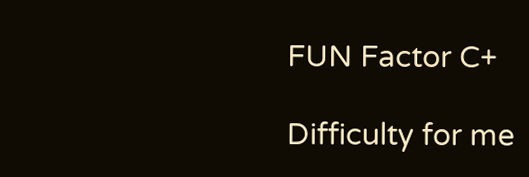FUN Factor C+

Difficulty for me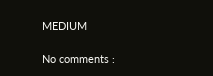MEDIUM

No comments :